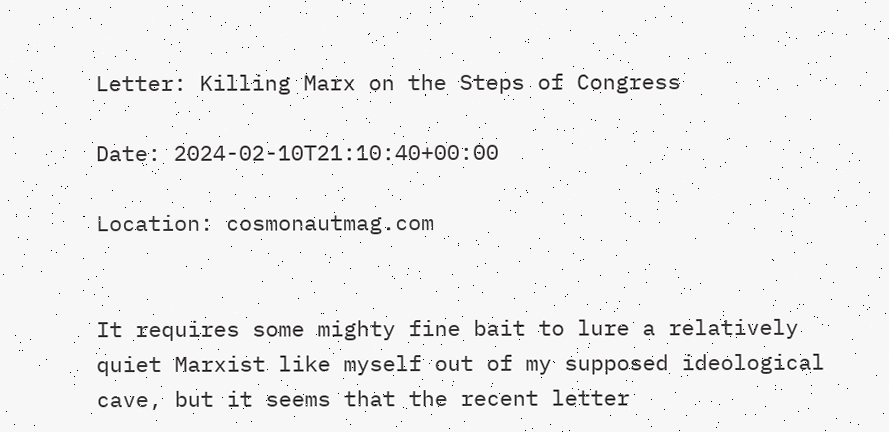Letter: Killing Marx on the Steps of Congress

Date: 2024-02-10T21:10:40+00:00

Location: cosmonautmag.com


It requires some mighty fine bait to lure a relatively quiet Marxist like myself out of my supposed ideological cave, but it seems that the recent letter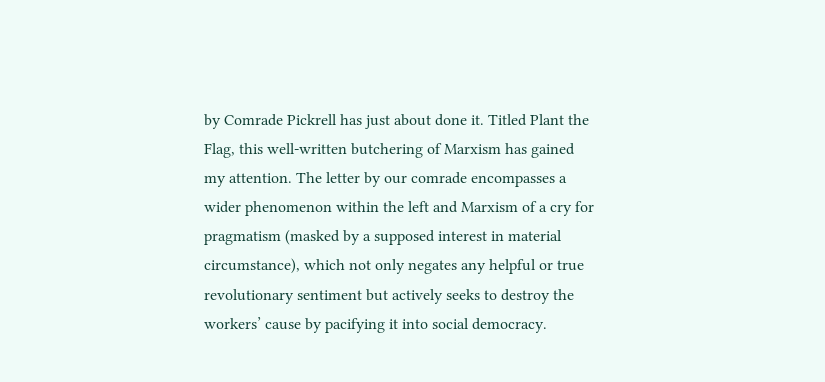by Comrade Pickrell has just about done it. Titled Plant the Flag, this well-written butchering of Marxism has gained my attention. The letter by our comrade encompasses a wider phenomenon within the left and Marxism of a cry for pragmatism (masked by a supposed interest in material circumstance), which not only negates any helpful or true revolutionary sentiment but actively seeks to destroy the workers’ cause by pacifying it into social democracy.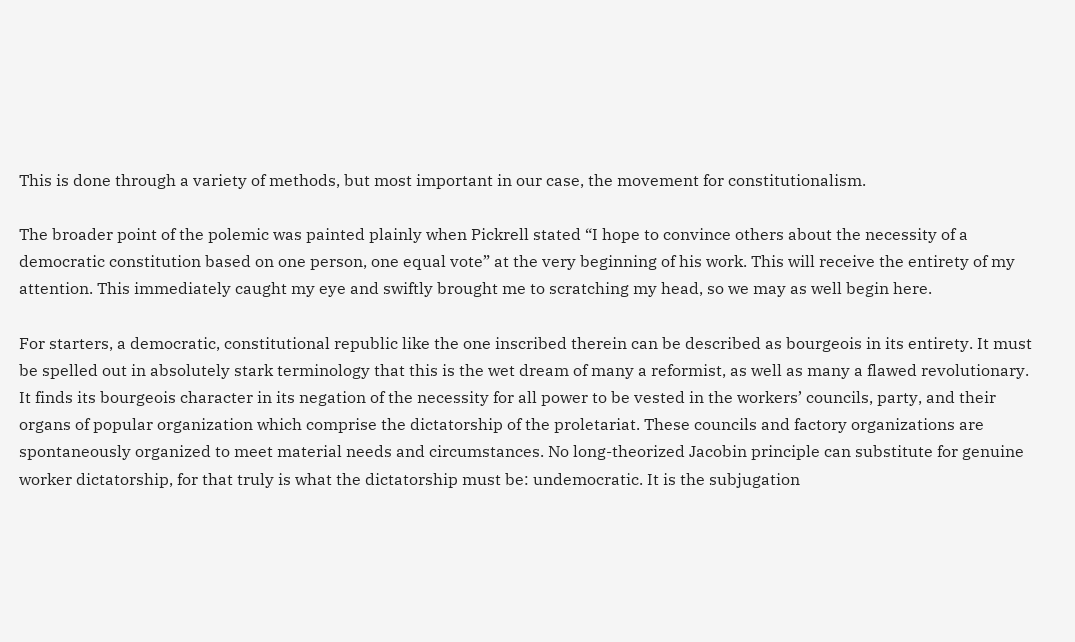This is done through a variety of methods, but most important in our case, the movement for constitutionalism.

The broader point of the polemic was painted plainly when Pickrell stated “I hope to convince others about the necessity of a democratic constitution based on one person, one equal vote” at the very beginning of his work. This will receive the entirety of my attention. This immediately caught my eye and swiftly brought me to scratching my head, so we may as well begin here.

For starters, a democratic, constitutional republic like the one inscribed therein can be described as bourgeois in its entirety. It must be spelled out in absolutely stark terminology that this is the wet dream of many a reformist, as well as many a flawed revolutionary. It finds its bourgeois character in its negation of the necessity for all power to be vested in the workers’ councils, party, and their organs of popular organization which comprise the dictatorship of the proletariat. These councils and factory organizations are spontaneously organized to meet material needs and circumstances. No long-theorized Jacobin principle can substitute for genuine worker dictatorship, for that truly is what the dictatorship must be: undemocratic. It is the subjugation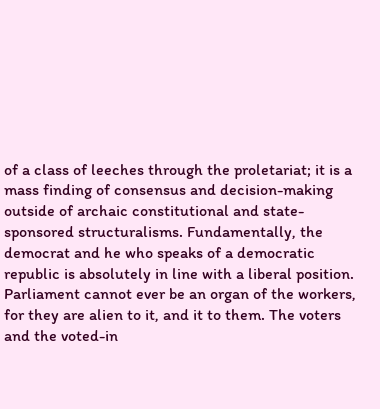of a class of leeches through the proletariat; it is a mass finding of consensus and decision-making outside of archaic constitutional and state-sponsored structuralisms. Fundamentally, the democrat and he who speaks of a democratic republic is absolutely in line with a liberal position. Parliament cannot ever be an organ of the workers, for they are alien to it, and it to them. The voters and the voted-in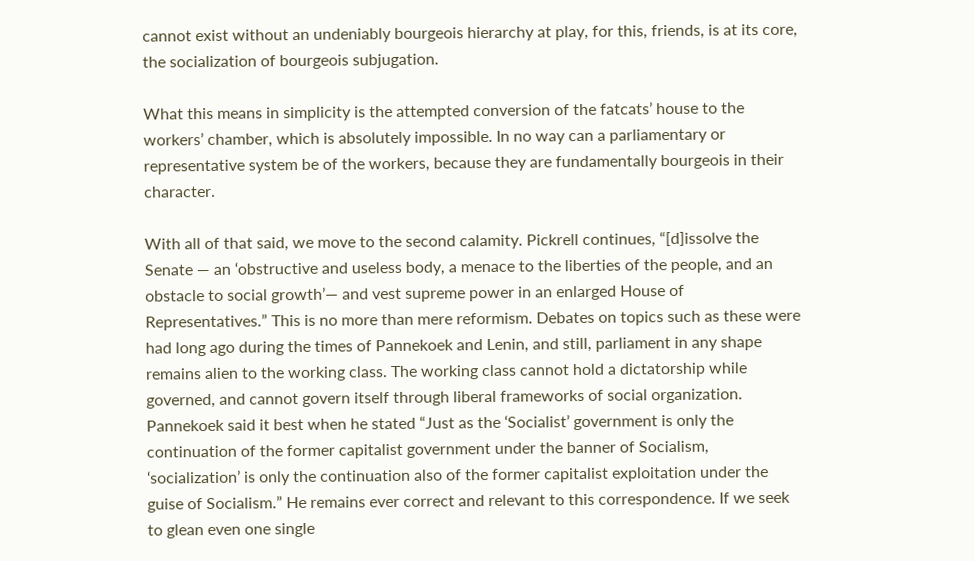cannot exist without an undeniably bourgeois hierarchy at play, for this, friends, is at its core, the socialization of bourgeois subjugation.

What this means in simplicity is the attempted conversion of the fatcats’ house to the workers’ chamber, which is absolutely impossible. In no way can a parliamentary or representative system be of the workers, because they are fundamentally bourgeois in their character.

With all of that said, we move to the second calamity. Pickrell continues, “[d]issolve the Senate — an ‘obstructive and useless body, a menace to the liberties of the people, and an obstacle to social growth’— and vest supreme power in an enlarged House of Representatives.” This is no more than mere reformism. Debates on topics such as these were had long ago during the times of Pannekoek and Lenin, and still, parliament in any shape remains alien to the working class. The working class cannot hold a dictatorship while governed, and cannot govern itself through liberal frameworks of social organization. Pannekoek said it best when he stated “Just as the ‘Socialist’ government is only the continuation of the former capitalist government under the banner of Socialism, ‘socialization’ is only the continuation also of the former capitalist exploitation under the guise of Socialism.” He remains ever correct and relevant to this correspondence. If we seek to glean even one single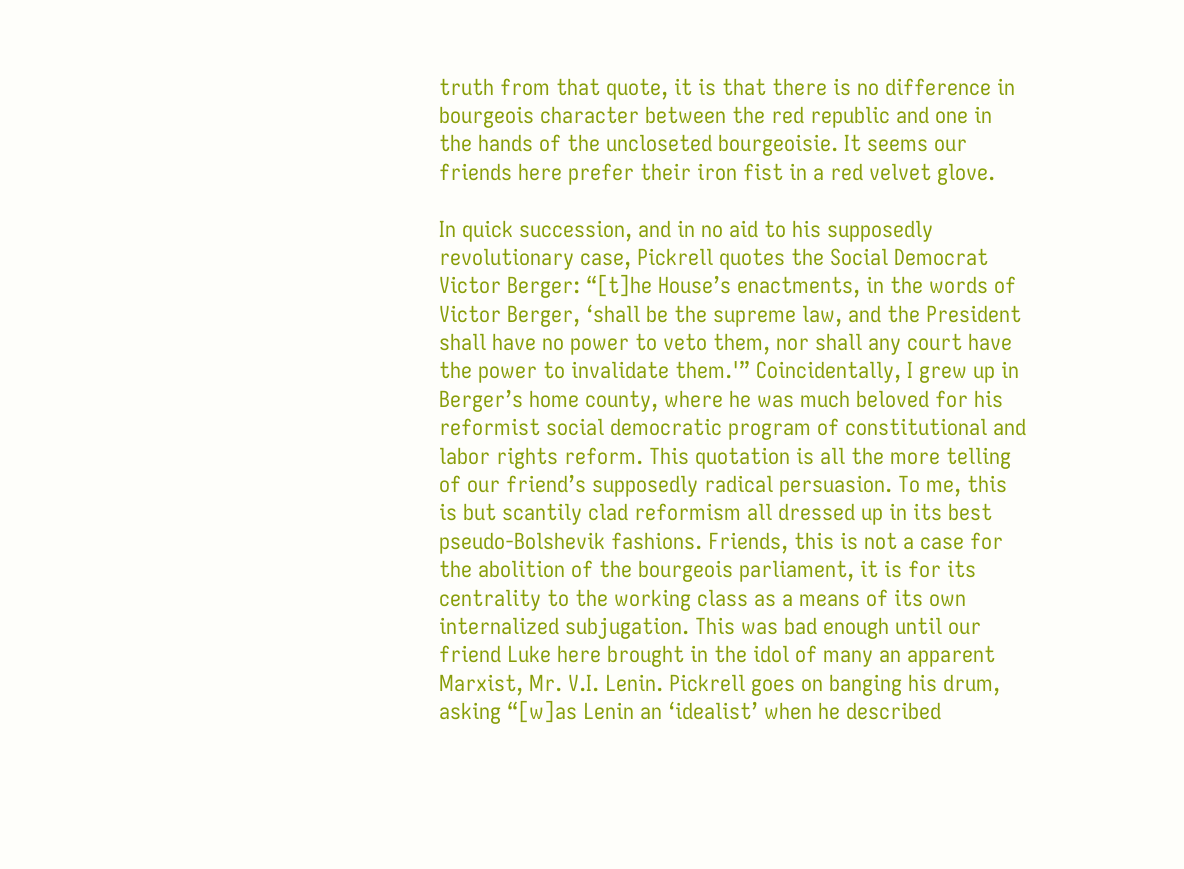truth from that quote, it is that there is no difference in bourgeois character between the red republic and one in the hands of the uncloseted bourgeoisie. It seems our friends here prefer their iron fist in a red velvet glove.

In quick succession, and in no aid to his supposedly revolutionary case, Pickrell quotes the Social Democrat Victor Berger: “[t]he House’s enactments, in the words of Victor Berger, ‘shall be the supreme law, and the President shall have no power to veto them, nor shall any court have the power to invalidate them.'” Coincidentally, I grew up in Berger’s home county, where he was much beloved for his reformist social democratic program of constitutional and labor rights reform. This quotation is all the more telling of our friend’s supposedly radical persuasion. To me, this is but scantily clad reformism all dressed up in its best pseudo-Bolshevik fashions. Friends, this is not a case for the abolition of the bourgeois parliament, it is for its centrality to the working class as a means of its own internalized subjugation. This was bad enough until our friend Luke here brought in the idol of many an apparent Marxist, Mr. V.I. Lenin. Pickrell goes on banging his drum, asking “[w]as Lenin an ‘idealist’ when he described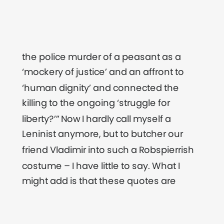the police murder of a peasant as a ‘mockery of justice’ and an affront to ‘human dignity’ and connected the killing to the ongoing ‘struggle for liberty?’” Now I hardly call myself a Leninist anymore, but to butcher our friend Vladimir into such a Robspierrish costume – I have little to say. What I might add is that these quotes are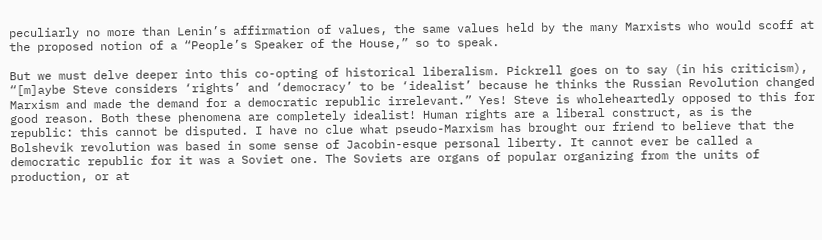peculiarly no more than Lenin’s affirmation of values, the same values held by the many Marxists who would scoff at the proposed notion of a “People’s Speaker of the House,” so to speak.

But we must delve deeper into this co-opting of historical liberalism. Pickrell goes on to say (in his criticism), “[m]aybe Steve considers ‘rights’ and ‘democracy’ to be ‘idealist’ because he thinks the Russian Revolution changed Marxism and made the demand for a democratic republic irrelevant.” Yes! Steve is wholeheartedly opposed to this for good reason. Both these phenomena are completely idealist! Human rights are a liberal construct, as is the republic: this cannot be disputed. I have no clue what pseudo-Marxism has brought our friend to believe that the Bolshevik revolution was based in some sense of Jacobin-esque personal liberty. It cannot ever be called a democratic republic for it was a Soviet one. The Soviets are organs of popular organizing from the units of production, or at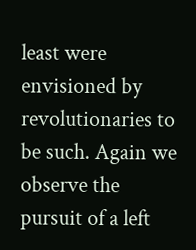least were envisioned by revolutionaries to be such. Again we observe the pursuit of a left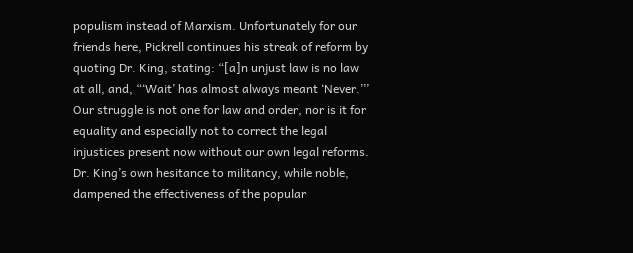populism instead of Marxism. Unfortunately for our friends here, Pickrell continues his streak of reform by quoting Dr. King, stating: “[a]n unjust law is no law at all, and, “‘Wait’ has almost always meant ‘Never.’’’ Our struggle is not one for law and order, nor is it for equality and especially not to correct the legal injustices present now without our own legal reforms. Dr. King’s own hesitance to militancy, while noble, dampened the effectiveness of the popular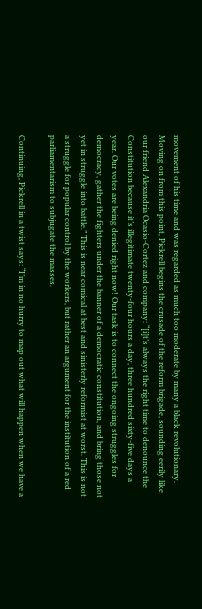movement of his time and was regarded as much too moderate by many a black revolutionary. Moving on from this point, Pickrell begins the crusade of the reform brigade, sounding eerily like our friend Alexandria Ocasio-Cortez and company: “[i]t’s always the right time to denounce the Constitution because it’s illegitimate twenty-four hours a day, three hundred sixty-five days a year. Our votes are being denied right now! Our task is to connect the ongoing struggles for democracy, gather the fighters under the banner of a democratic constitution, and bring those not yet in struggle into battle.” This is near comical at best and sinisterly reformist at worst. This is not a struggle for popular control by the workers, but rather an argument for the institution of a red parliamentarism to subjugate the masses.

Continuing, Pickrell in a twist says: “I’m in no hurry to map out what will happen when we have a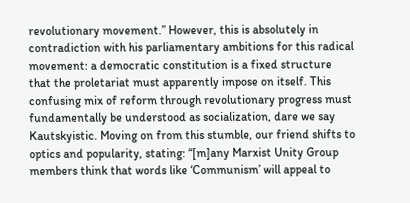revolutionary movement.” However, this is absolutely in contradiction with his parliamentary ambitions for this radical movement: a democratic constitution is a fixed structure that the proletariat must apparently impose on itself. This confusing mix of reform through revolutionary progress must fundamentally be understood as socialization, dare we say Kautskyistic. Moving on from this stumble, our friend shifts to optics and popularity, stating: “[m]any Marxist Unity Group members think that words like ‘Communism’ will appeal to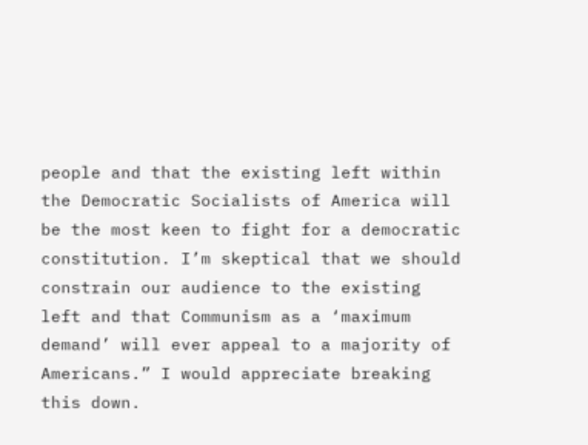people and that the existing left within the Democratic Socialists of America will be the most keen to fight for a democratic constitution. I’m skeptical that we should constrain our audience to the existing left and that Communism as a ‘maximum demand’ will ever appeal to a majority of Americans.” I would appreciate breaking this down.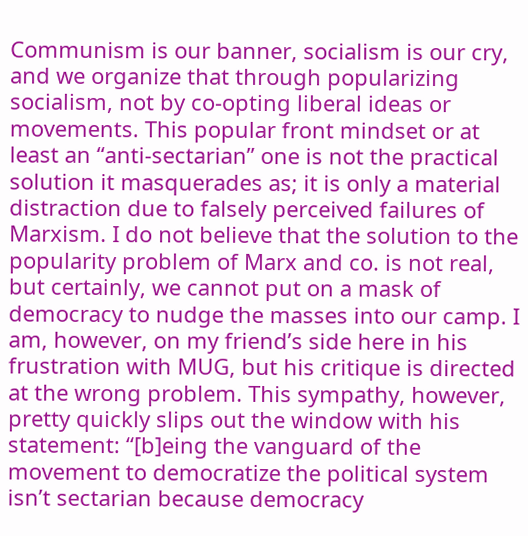Communism is our banner, socialism is our cry, and we organize that through popularizing socialism, not by co-opting liberal ideas or movements. This popular front mindset or at least an “anti-sectarian” one is not the practical solution it masquerades as; it is only a material distraction due to falsely perceived failures of Marxism. I do not believe that the solution to the popularity problem of Marx and co. is not real, but certainly, we cannot put on a mask of democracy to nudge the masses into our camp. I am, however, on my friend’s side here in his frustration with MUG, but his critique is directed at the wrong problem. This sympathy, however, pretty quickly slips out the window with his statement: “[b]eing the vanguard of the movement to democratize the political system isn’t sectarian because democracy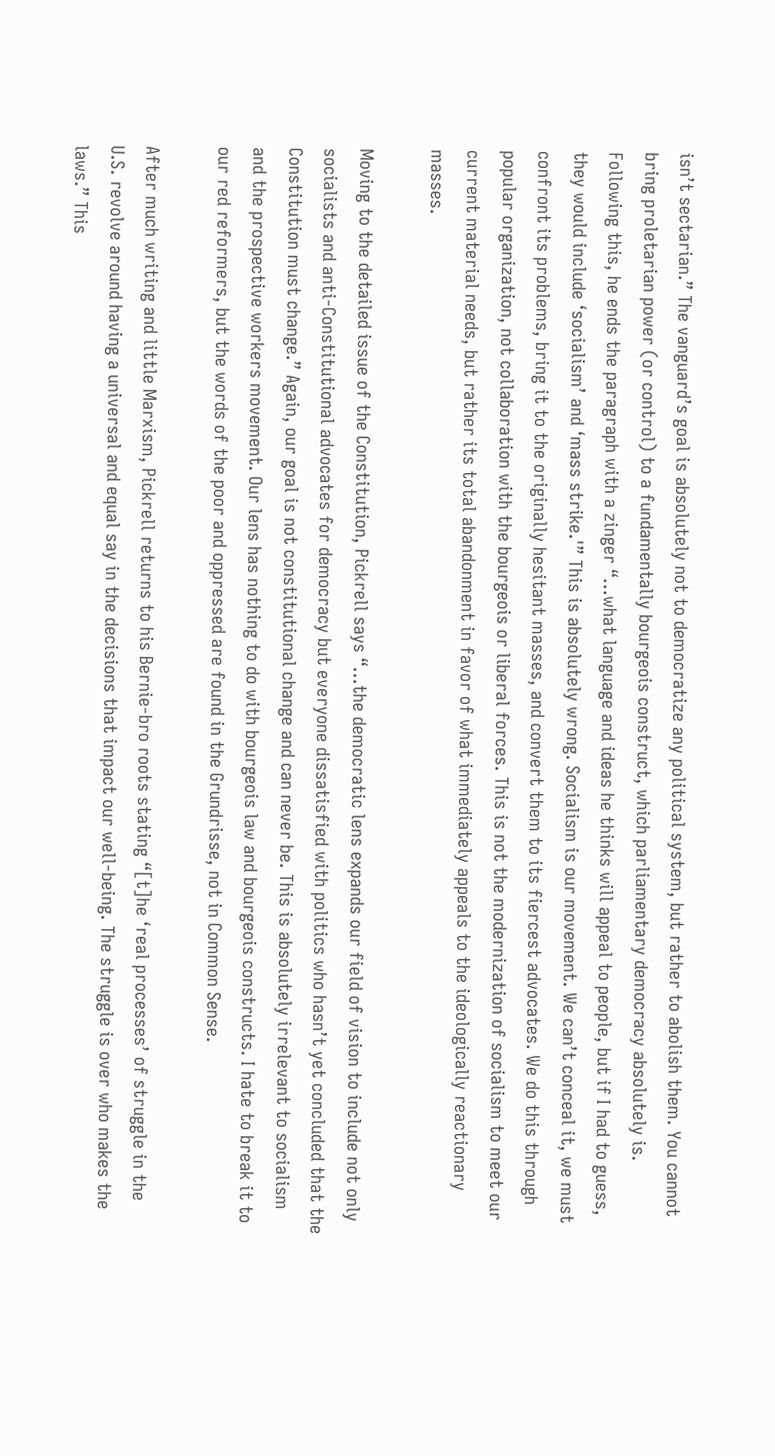isn’t sectarian.” The vanguard’s goal is absolutely not to democratize any political system, but rather to abolish them. You cannot bring proletarian power (or control) to a fundamentally bourgeois construct, which parliamentary democracy absolutely is. Following this, he ends the paragraph with a zinger “…what language and ideas he thinks will appeal to people, but if I had to guess, they would include ‘socialism’ and ‘mass strike.'” This is absolutely wrong. Socialism is our movement. We can’t conceal it, we must confront its problems, bring it to the originally hesitant masses, and convert them to its fiercest advocates. We do this through popular organization, not collaboration with the bourgeois or liberal forces. This is not the modernization of socialism to meet our current material needs, but rather its total abandonment in favor of what immediately appeals to the ideologically reactionary masses.

Moving to the detailed issue of the Constitution, Pickrell says “...the democratic lens expands our field of vision to include not only socialists and anti-Constitutional advocates for democracy but everyone dissatisfied with politics who hasn’t yet concluded that the Constitution must change.” Again, our goal is not constitutional change and can never be. This is absolutely irrelevant to socialism and the prospective workers movement. Our lens has nothing to do with bourgeois law and bourgeois constructs. I hate to break it to our red reformers, but the words of the poor and oppressed are found in the Grundrisse, not in Common Sense.

After much writing and little Marxism, Pickrell returns to his Bernie-bro roots stating “[t]he ‘real processes’ of struggle in the U.S. revolve around having a universal and equal say in the decisions that impact our well-being. The struggle is over who makes the laws.” This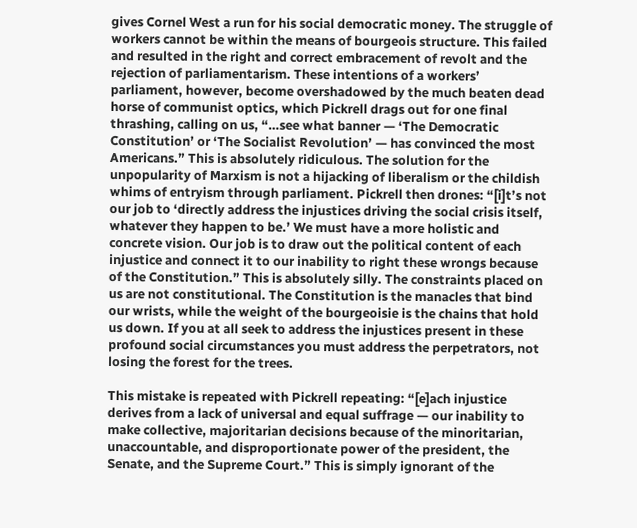gives Cornel West a run for his social democratic money. The struggle of workers cannot be within the means of bourgeois structure. This failed and resulted in the right and correct embracement of revolt and the rejection of parliamentarism. These intentions of a workers’ parliament, however, become overshadowed by the much beaten dead horse of communist optics, which Pickrell drags out for one final thrashing, calling on us, “…see what banner — ‘The Democratic Constitution’ or ‘The Socialist Revolution’ — has convinced the most Americans.” This is absolutely ridiculous. The solution for the unpopularity of Marxism is not a hijacking of liberalism or the childish whims of entryism through parliament. Pickrell then drones: “[i]t’s not our job to ‘directly address the injustices driving the social crisis itself, whatever they happen to be.’ We must have a more holistic and concrete vision. Our job is to draw out the political content of each injustice and connect it to our inability to right these wrongs because of the Constitution.” This is absolutely silly. The constraints placed on us are not constitutional. The Constitution is the manacles that bind our wrists, while the weight of the bourgeoisie is the chains that hold us down. If you at all seek to address the injustices present in these profound social circumstances you must address the perpetrators, not losing the forest for the trees.

This mistake is repeated with Pickrell repeating: “[e]ach injustice derives from a lack of universal and equal suffrage — our inability to make collective, majoritarian decisions because of the minoritarian, unaccountable, and disproportionate power of the president, the Senate, and the Supreme Court.” This is simply ignorant of the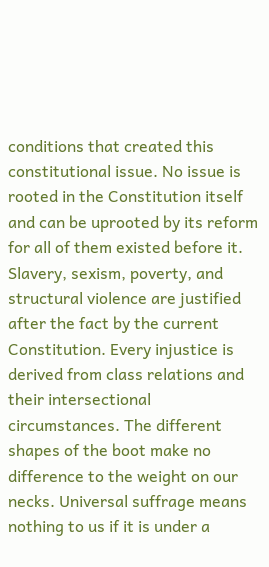conditions that created this constitutional issue. No issue is rooted in the Constitution itself and can be uprooted by its reform for all of them existed before it. Slavery, sexism, poverty, and structural violence are justified after the fact by the current Constitution. Every injustice is derived from class relations and their intersectional circumstances. The different shapes of the boot make no difference to the weight on our necks. Universal suffrage means nothing to us if it is under a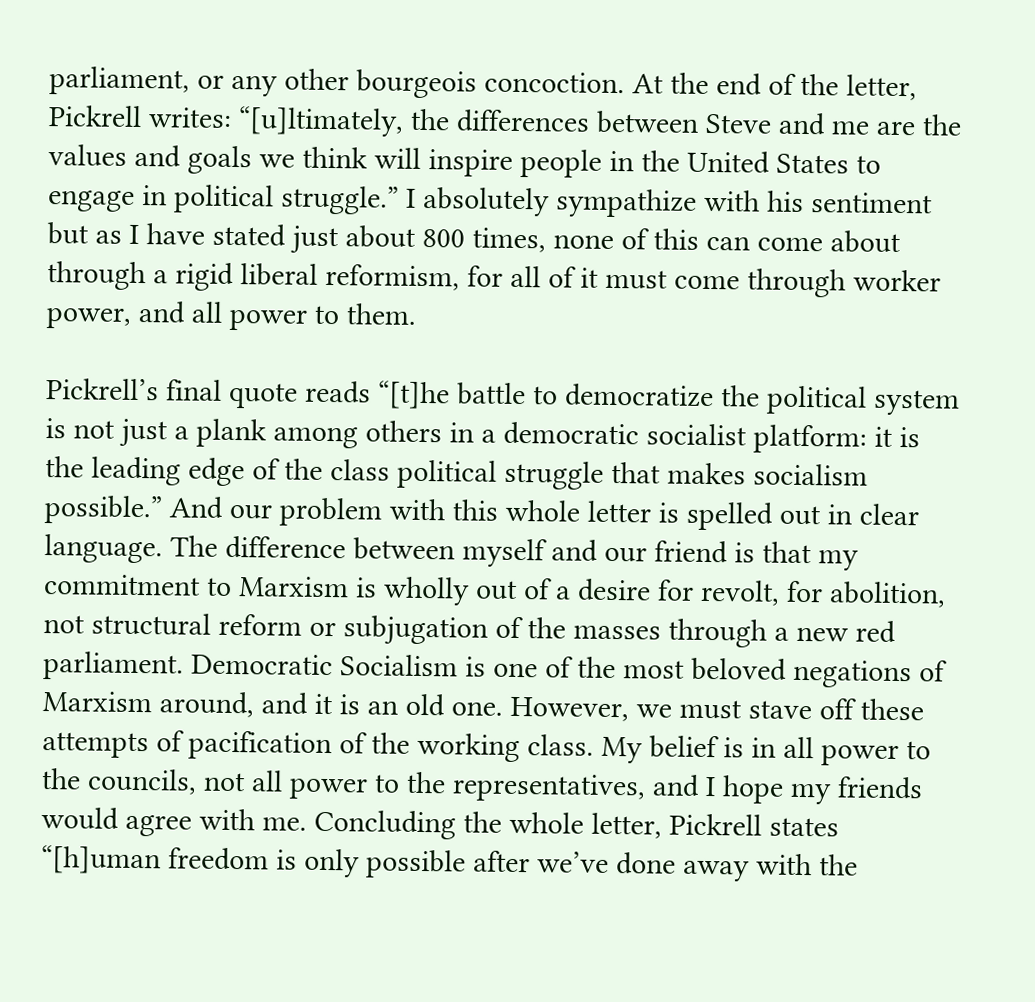parliament, or any other bourgeois concoction. At the end of the letter, Pickrell writes: “[u]ltimately, the differences between Steve and me are the values and goals we think will inspire people in the United States to engage in political struggle.” I absolutely sympathize with his sentiment but as I have stated just about 800 times, none of this can come about through a rigid liberal reformism, for all of it must come through worker power, and all power to them.

Pickrell’s final quote reads “[t]he battle to democratize the political system is not just a plank among others in a democratic socialist platform: it is the leading edge of the class political struggle that makes socialism possible.” And our problem with this whole letter is spelled out in clear language. The difference between myself and our friend is that my commitment to Marxism is wholly out of a desire for revolt, for abolition, not structural reform or subjugation of the masses through a new red parliament. Democratic Socialism is one of the most beloved negations of Marxism around, and it is an old one. However, we must stave off these attempts of pacification of the working class. My belief is in all power to the councils, not all power to the representatives, and I hope my friends would agree with me. Concluding the whole letter, Pickrell states “[h]uman freedom is only possible after we’ve done away with the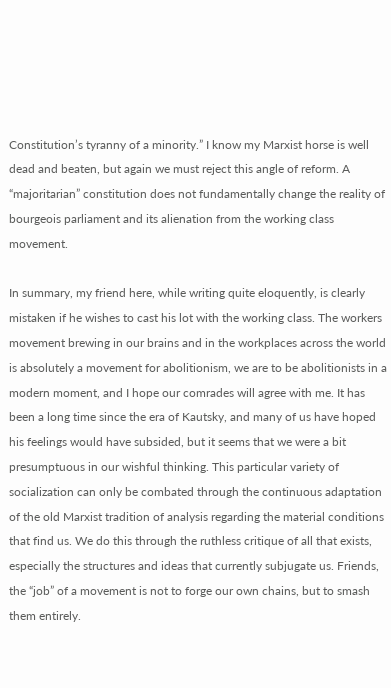Constitution’s tyranny of a minority.” I know my Marxist horse is well dead and beaten, but again we must reject this angle of reform. A “majoritarian” constitution does not fundamentally change the reality of bourgeois parliament and its alienation from the working class movement.

In summary, my friend here, while writing quite eloquently, is clearly mistaken if he wishes to cast his lot with the working class. The workers movement brewing in our brains and in the workplaces across the world is absolutely a movement for abolitionism, we are to be abolitionists in a modern moment, and I hope our comrades will agree with me. It has been a long time since the era of Kautsky, and many of us have hoped his feelings would have subsided, but it seems that we were a bit presumptuous in our wishful thinking. This particular variety of socialization can only be combated through the continuous adaptation of the old Marxist tradition of analysis regarding the material conditions that find us. We do this through the ruthless critique of all that exists, especially the structures and ideas that currently subjugate us. Friends, the “job” of a movement is not to forge our own chains, but to smash them entirely.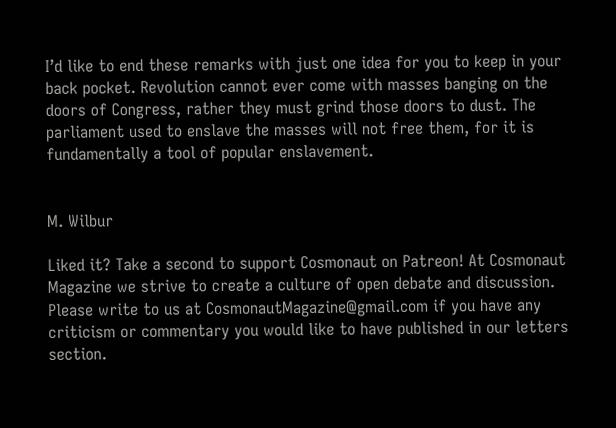I’d like to end these remarks with just one idea for you to keep in your back pocket. Revolution cannot ever come with masses banging on the doors of Congress, rather they must grind those doors to dust. The parliament used to enslave the masses will not free them, for it is fundamentally a tool of popular enslavement.


M. Wilbur

Liked it? Take a second to support Cosmonaut on Patreon! At Cosmonaut Magazine we strive to create a culture of open debate and discussion. Please write to us at CosmonautMagazine@gmail.com if you have any criticism or commentary you would like to have published in our letters section.